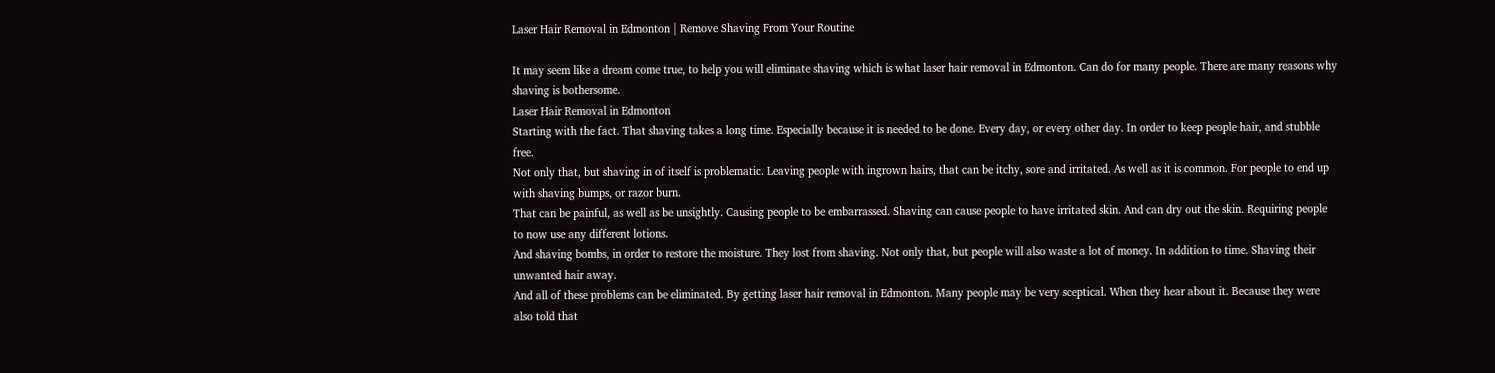Laser Hair Removal in Edmonton | Remove Shaving From Your Routine

It may seem like a dream come true, to help you will eliminate shaving which is what laser hair removal in Edmonton. Can do for many people. There are many reasons why shaving is bothersome.
Laser Hair Removal in Edmonton
Starting with the fact. That shaving takes a long time. Especially because it is needed to be done. Every day, or every other day. In order to keep people hair, and stubble free.
Not only that, but shaving in of itself is problematic. Leaving people with ingrown hairs, that can be itchy, sore and irritated. As well as it is common. For people to end up with shaving bumps, or razor burn.
That can be painful, as well as be unsightly. Causing people to be embarrassed. Shaving can cause people to have irritated skin. And can dry out the skin. Requiring people to now use any different lotions.
And shaving bombs, in order to restore the moisture. They lost from shaving. Not only that, but people will also waste a lot of money. In addition to time. Shaving their unwanted hair away.
And all of these problems can be eliminated. By getting laser hair removal in Edmonton. Many people may be very sceptical. When they hear about it. Because they were also told that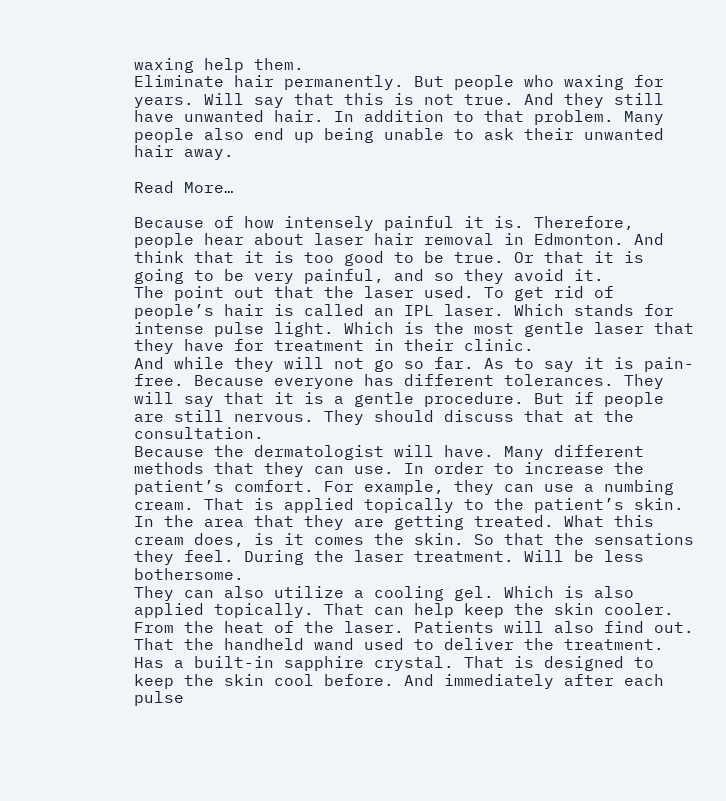waxing help them.
Eliminate hair permanently. But people who waxing for years. Will say that this is not true. And they still have unwanted hair. In addition to that problem. Many people also end up being unable to ask their unwanted hair away.

Read More…

Because of how intensely painful it is. Therefore, people hear about laser hair removal in Edmonton. And think that it is too good to be true. Or that it is going to be very painful, and so they avoid it.
The point out that the laser used. To get rid of people’s hair is called an IPL laser. Which stands for intense pulse light. Which is the most gentle laser that they have for treatment in their clinic.
And while they will not go so far. As to say it is pain-free. Because everyone has different tolerances. They will say that it is a gentle procedure. But if people are still nervous. They should discuss that at the consultation.
Because the dermatologist will have. Many different methods that they can use. In order to increase the patient’s comfort. For example, they can use a numbing cream. That is applied topically to the patient’s skin.
In the area that they are getting treated. What this cream does, is it comes the skin. So that the sensations they feel. During the laser treatment. Will be less bothersome.
They can also utilize a cooling gel. Which is also applied topically. That can help keep the skin cooler. From the heat of the laser. Patients will also find out. That the handheld wand used to deliver the treatment.
Has a built-in sapphire crystal. That is designed to keep the skin cool before. And immediately after each pulse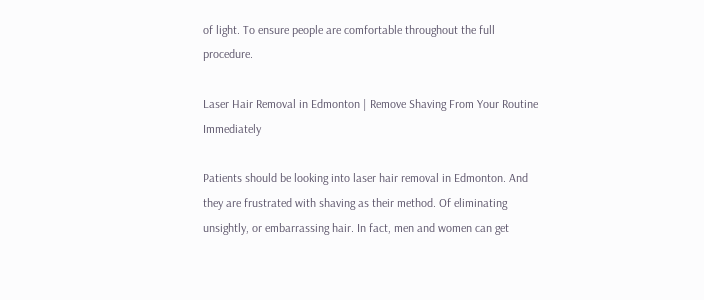of light. To ensure people are comfortable throughout the full procedure.

Laser Hair Removal in Edmonton | Remove Shaving From Your Routine Immediately

Patients should be looking into laser hair removal in Edmonton. And they are frustrated with shaving as their method. Of eliminating unsightly, or embarrassing hair. In fact, men and women can get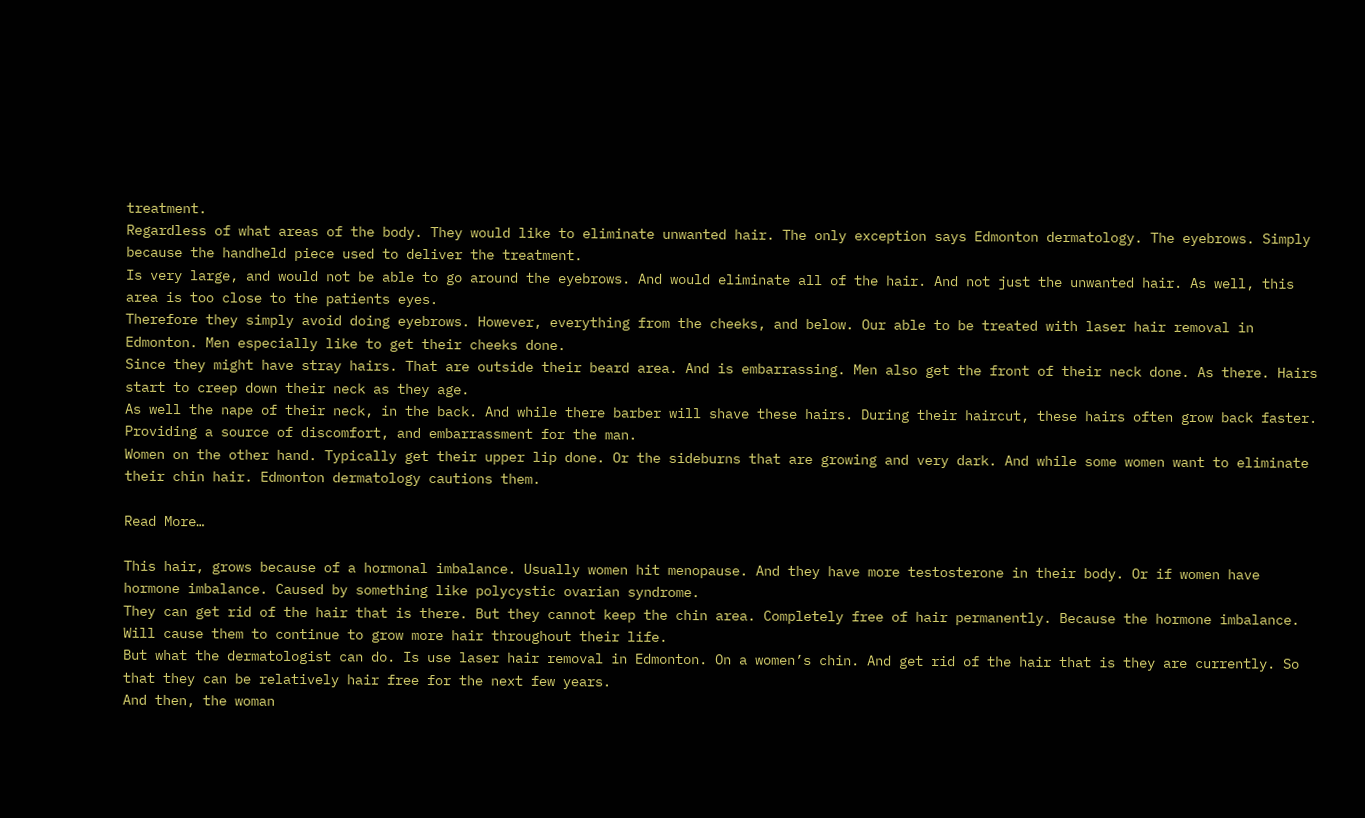treatment.
Regardless of what areas of the body. They would like to eliminate unwanted hair. The only exception says Edmonton dermatology. The eyebrows. Simply because the handheld piece used to deliver the treatment.
Is very large, and would not be able to go around the eyebrows. And would eliminate all of the hair. And not just the unwanted hair. As well, this area is too close to the patients eyes.
Therefore they simply avoid doing eyebrows. However, everything from the cheeks, and below. Our able to be treated with laser hair removal in Edmonton. Men especially like to get their cheeks done.
Since they might have stray hairs. That are outside their beard area. And is embarrassing. Men also get the front of their neck done. As there. Hairs start to creep down their neck as they age.
As well the nape of their neck, in the back. And while there barber will shave these hairs. During their haircut, these hairs often grow back faster. Providing a source of discomfort, and embarrassment for the man.
Women on the other hand. Typically get their upper lip done. Or the sideburns that are growing and very dark. And while some women want to eliminate their chin hair. Edmonton dermatology cautions them.

Read More…

This hair, grows because of a hormonal imbalance. Usually women hit menopause. And they have more testosterone in their body. Or if women have hormone imbalance. Caused by something like polycystic ovarian syndrome.
They can get rid of the hair that is there. But they cannot keep the chin area. Completely free of hair permanently. Because the hormone imbalance. Will cause them to continue to grow more hair throughout their life.
But what the dermatologist can do. Is use laser hair removal in Edmonton. On a women’s chin. And get rid of the hair that is they are currently. So that they can be relatively hair free for the next few years.
And then, the woman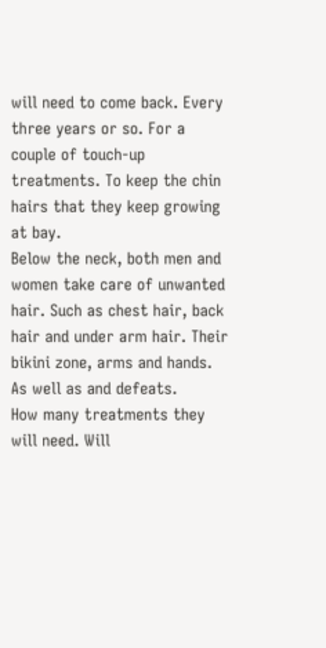will need to come back. Every three years or so. For a couple of touch-up treatments. To keep the chin hairs that they keep growing at bay.
Below the neck, both men and women take care of unwanted hair. Such as chest hair, back hair and under arm hair. Their bikini zone, arms and hands. As well as and defeats.
How many treatments they will need. Will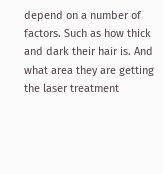depend on a number of factors. Such as how thick and dark their hair is. And what area they are getting the laser treatment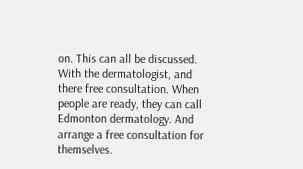on. This can all be discussed.
With the dermatologist, and there free consultation. When people are ready, they can call Edmonton dermatology. And arrange a free consultation for themselves.